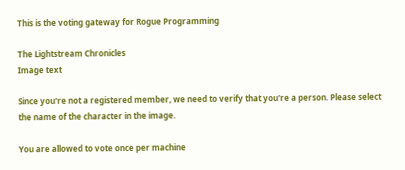This is the voting gateway for Rogue Programming

The Lightstream Chronicles
Image text

Since you're not a registered member, we need to verify that you're a person. Please select the name of the character in the image.

You are allowed to vote once per machine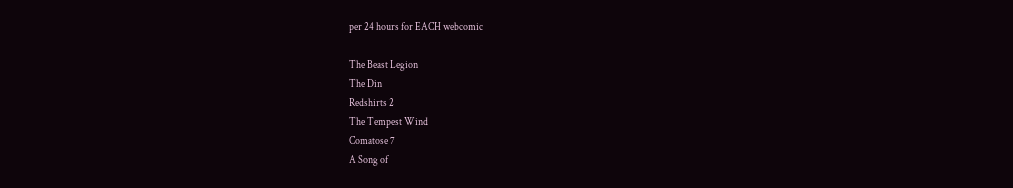per 24 hours for EACH webcomic

The Beast Legion
The Din
Redshirts 2
The Tempest Wind
Comatose 7
A Song of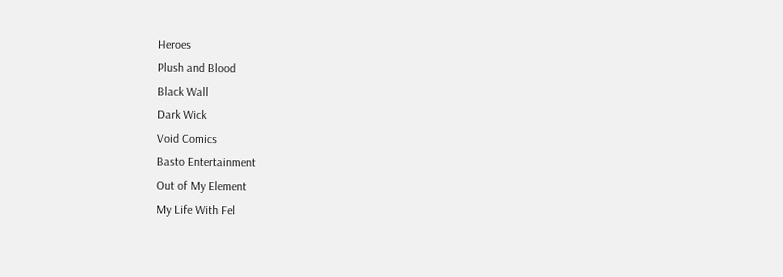Heroes
Plush and Blood
Black Wall
Dark Wick
Void Comics
Basto Entertainment
Out of My Element
My Life With Fel